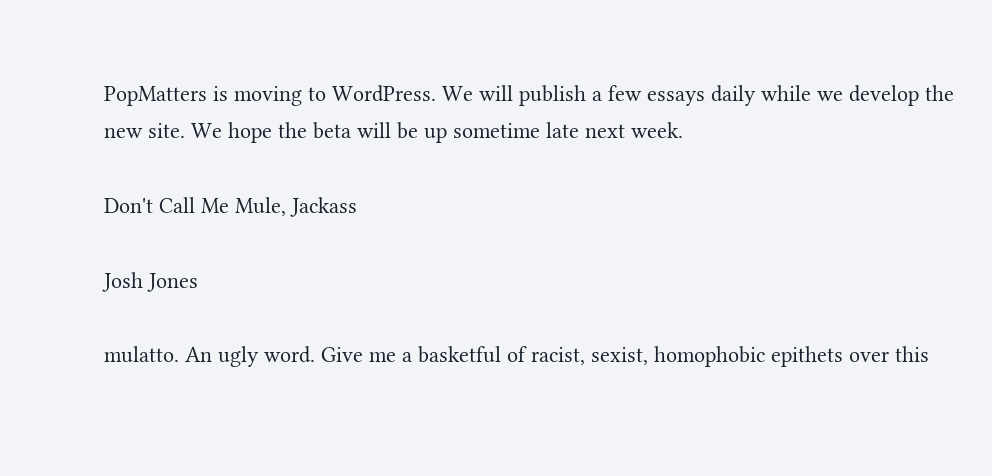PopMatters is moving to WordPress. We will publish a few essays daily while we develop the new site. We hope the beta will be up sometime late next week.

Don't Call Me Mule, Jackass

Josh Jones

mulatto. An ugly word. Give me a basketful of racist, sexist, homophobic epithets over this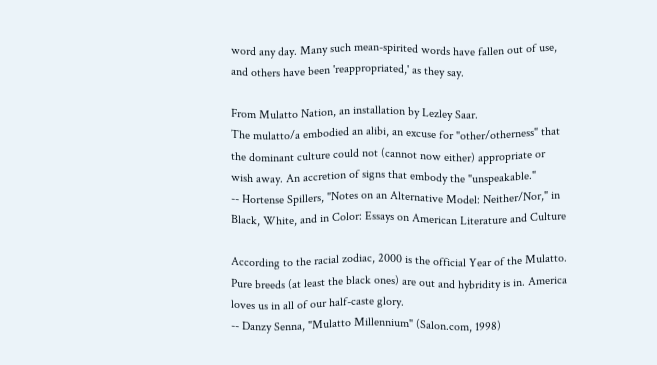word any day. Many such mean-spirited words have fallen out of use, and others have been 'reappropriated,' as they say.

From Mulatto Nation, an installation by Lezley Saar.
The mulatto/a embodied an alibi, an excuse for "other/otherness" that the dominant culture could not (cannot now either) appropriate or wish away. An accretion of signs that embody the "unspeakable."
-- Hortense Spillers, "Notes on an Alternative Model: Neither/Nor," in Black, White, and in Color: Essays on American Literature and Culture

According to the racial zodiac, 2000 is the official Year of the Mulatto. Pure breeds (at least the black ones) are out and hybridity is in. America loves us in all of our half-caste glory.
-- Danzy Senna, "Mulatto Millennium" (Salon.com, 1998)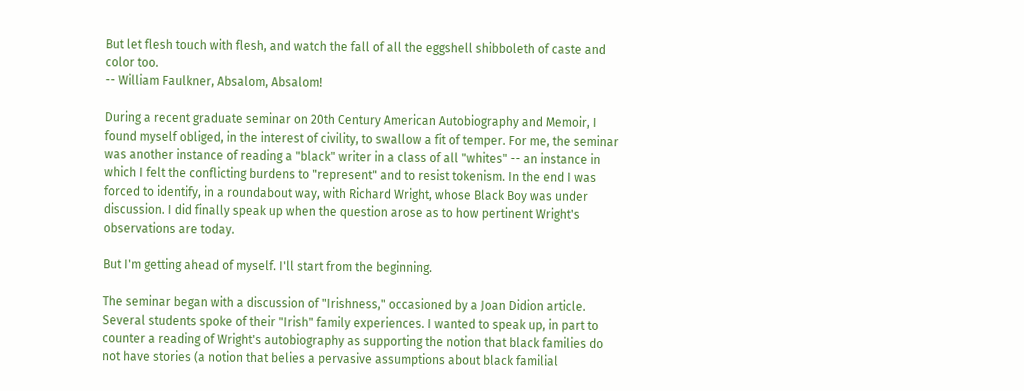But let flesh touch with flesh, and watch the fall of all the eggshell shibboleth of caste and color too.
-- William Faulkner, Absalom, Absalom!

During a recent graduate seminar on 20th Century American Autobiography and Memoir, I found myself obliged, in the interest of civility, to swallow a fit of temper. For me, the seminar was another instance of reading a "black" writer in a class of all "whites" -- an instance in which I felt the conflicting burdens to "represent" and to resist tokenism. In the end I was forced to identify, in a roundabout way, with Richard Wright, whose Black Boy was under discussion. I did finally speak up when the question arose as to how pertinent Wright's observations are today.

But I'm getting ahead of myself. I'll start from the beginning.

The seminar began with a discussion of "Irishness," occasioned by a Joan Didion article. Several students spoke of their "Irish" family experiences. I wanted to speak up, in part to counter a reading of Wright's autobiography as supporting the notion that black families do not have stories (a notion that belies a pervasive assumptions about black familial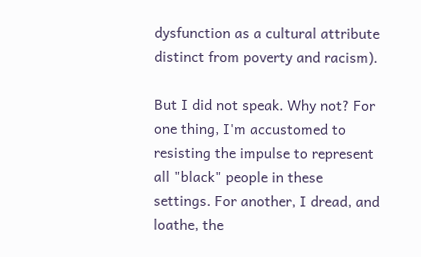dysfunction as a cultural attribute distinct from poverty and racism).

But I did not speak. Why not? For one thing, I'm accustomed to resisting the impulse to represent all "black" people in these settings. For another, I dread, and loathe, the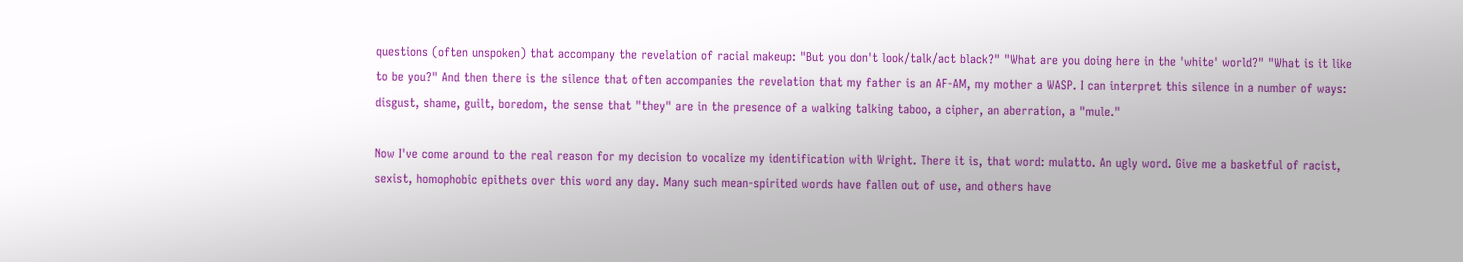questions (often unspoken) that accompany the revelation of racial makeup: "But you don't look/talk/act black?" "What are you doing here in the 'white' world?" "What is it like to be you?" And then there is the silence that often accompanies the revelation that my father is an AF-AM, my mother a WASP. I can interpret this silence in a number of ways: disgust, shame, guilt, boredom, the sense that "they" are in the presence of a walking talking taboo, a cipher, an aberration, a "mule."

Now I've come around to the real reason for my decision to vocalize my identification with Wright. There it is, that word: mulatto. An ugly word. Give me a basketful of racist, sexist, homophobic epithets over this word any day. Many such mean-spirited words have fallen out of use, and others have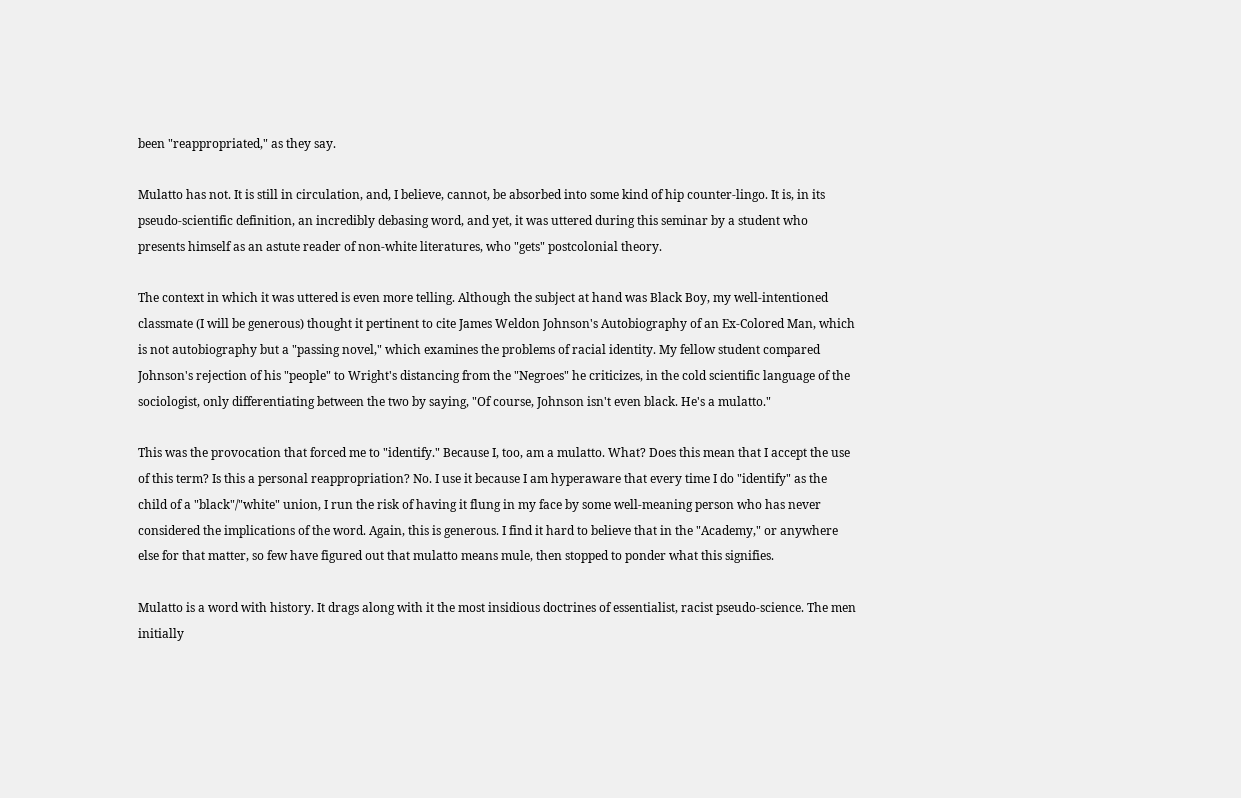been "reappropriated," as they say.

Mulatto has not. It is still in circulation, and, I believe, cannot, be absorbed into some kind of hip counter-lingo. It is, in its pseudo-scientific definition, an incredibly debasing word, and yet, it was uttered during this seminar by a student who presents himself as an astute reader of non-white literatures, who "gets" postcolonial theory.

The context in which it was uttered is even more telling. Although the subject at hand was Black Boy, my well-intentioned classmate (I will be generous) thought it pertinent to cite James Weldon Johnson's Autobiography of an Ex-Colored Man, which is not autobiography but a "passing novel," which examines the problems of racial identity. My fellow student compared Johnson's rejection of his "people" to Wright's distancing from the "Negroes" he criticizes, in the cold scientific language of the sociologist, only differentiating between the two by saying, "Of course, Johnson isn't even black. He's a mulatto."

This was the provocation that forced me to "identify." Because I, too, am a mulatto. What? Does this mean that I accept the use of this term? Is this a personal reappropriation? No. I use it because I am hyperaware that every time I do "identify" as the child of a "black"/"white" union, I run the risk of having it flung in my face by some well-meaning person who has never considered the implications of the word. Again, this is generous. I find it hard to believe that in the "Academy," or anywhere else for that matter, so few have figured out that mulatto means mule, then stopped to ponder what this signifies.

Mulatto is a word with history. It drags along with it the most insidious doctrines of essentialist, racist pseudo-science. The men initially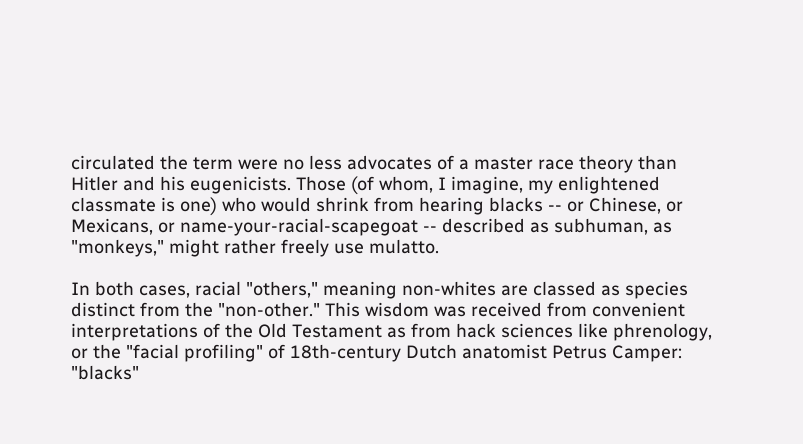circulated the term were no less advocates of a master race theory than Hitler and his eugenicists. Those (of whom, I imagine, my enlightened classmate is one) who would shrink from hearing blacks -- or Chinese, or Mexicans, or name-your-racial-scapegoat -- described as subhuman, as "monkeys," might rather freely use mulatto.

In both cases, racial "others," meaning non-whites are classed as species distinct from the "non-other." This wisdom was received from convenient interpretations of the Old Testament as from hack sciences like phrenology, or the "facial profiling" of 18th-century Dutch anatomist Petrus Camper: "blacks"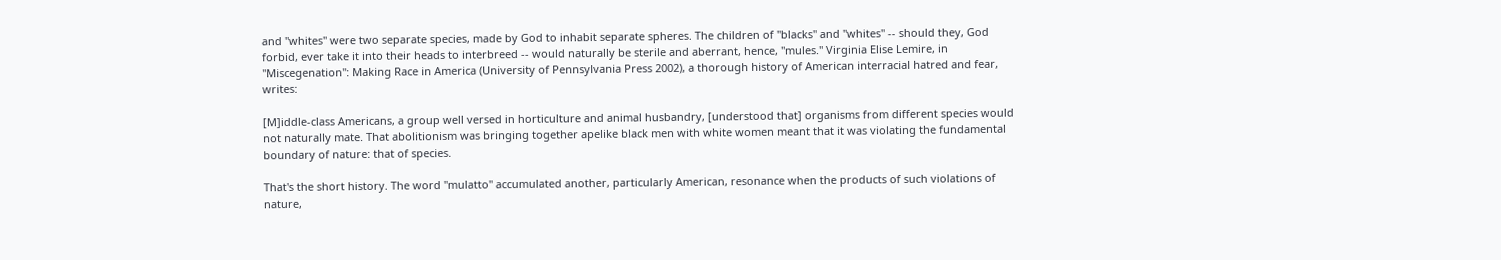and "whites" were two separate species, made by God to inhabit separate spheres. The children of "blacks" and "whites" -- should they, God forbid, ever take it into their heads to interbreed -- would naturally be sterile and aberrant, hence, "mules." Virginia Elise Lemire, in "Miscegenation": Making Race in America (University of Pennsylvania Press 2002), a thorough history of American interracial hatred and fear, writes:

[M]iddle-class Americans, a group well versed in horticulture and animal husbandry, [understood that] organisms from different species would not naturally mate. That abolitionism was bringing together apelike black men with white women meant that it was violating the fundamental boundary of nature: that of species.

That's the short history. The word "mulatto" accumulated another, particularly American, resonance when the products of such violations of nature,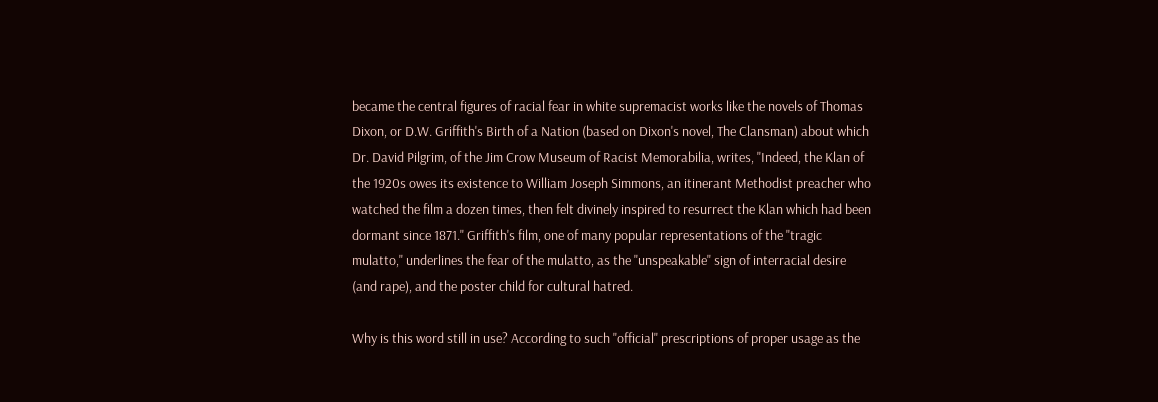became the central figures of racial fear in white supremacist works like the novels of Thomas Dixon, or D.W. Griffith's Birth of a Nation (based on Dixon's novel, The Clansman) about which Dr. David Pilgrim, of the Jim Crow Museum of Racist Memorabilia, writes, "Indeed, the Klan of the 1920s owes its existence to William Joseph Simmons, an itinerant Methodist preacher who watched the film a dozen times, then felt divinely inspired to resurrect the Klan which had been dormant since 1871." Griffith's film, one of many popular representations of the "tragic mulatto," underlines the fear of the mulatto, as the "unspeakable" sign of interracial desire (and rape), and the poster child for cultural hatred.

Why is this word still in use? According to such "official" prescriptions of proper usage as the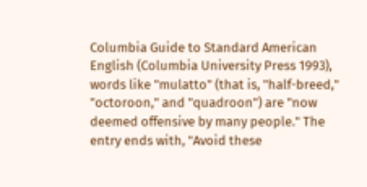Columbia Guide to Standard American English (Columbia University Press 1993), words like "mulatto" (that is, "half-breed," "octoroon," and "quadroon") are "now deemed offensive by many people." The entry ends with, "Avoid these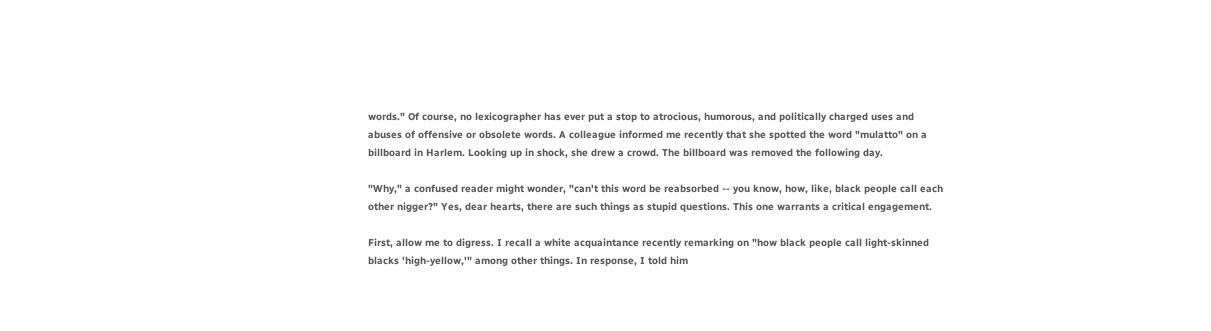words." Of course, no lexicographer has ever put a stop to atrocious, humorous, and politically charged uses and abuses of offensive or obsolete words. A colleague informed me recently that she spotted the word "mulatto" on a billboard in Harlem. Looking up in shock, she drew a crowd. The billboard was removed the following day.

"Why," a confused reader might wonder, "can't this word be reabsorbed -- you know, how, like, black people call each other nigger?" Yes, dear hearts, there are such things as stupid questions. This one warrants a critical engagement.

First, allow me to digress. I recall a white acquaintance recently remarking on "how black people call light-skinned blacks 'high-yellow,'" among other things. In response, I told him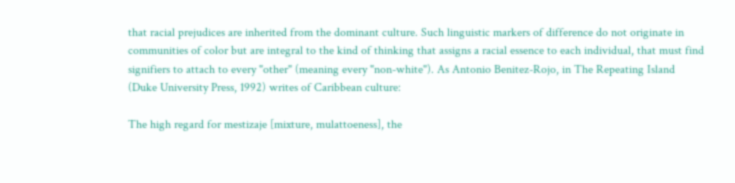that racial prejudices are inherited from the dominant culture. Such linguistic markers of difference do not originate in communities of color but are integral to the kind of thinking that assigns a racial essence to each individual, that must find signifiers to attach to every "other" (meaning every "non-white"). As Antonio Benitez-Rojo, in The Repeating Island (Duke University Press, 1992) writes of Caribbean culture:

The high regard for mestizaje [mixture, mulattoeness], the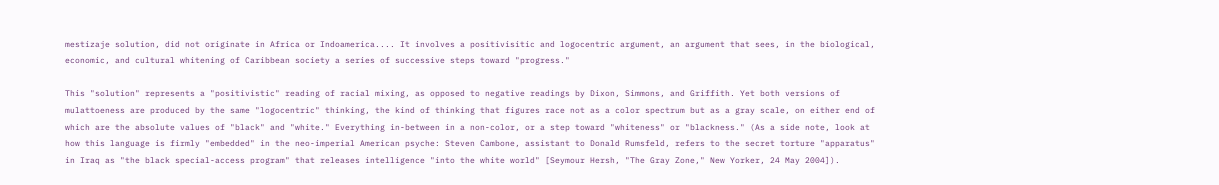mestizaje solution, did not originate in Africa or Indoamerica.... It involves a positivisitic and logocentric argument, an argument that sees, in the biological, economic, and cultural whitening of Caribbean society a series of successive steps toward "progress."

This "solution" represents a "positivistic" reading of racial mixing, as opposed to negative readings by Dixon, Simmons, and Griffith. Yet both versions of mulattoeness are produced by the same "logocentric" thinking, the kind of thinking that figures race not as a color spectrum but as a gray scale, on either end of which are the absolute values of "black" and "white." Everything in-between in a non-color, or a step toward "whiteness" or "blackness." (As a side note, look at how this language is firmly "embedded" in the neo-imperial American psyche: Steven Cambone, assistant to Donald Rumsfeld, refers to the secret torture "apparatus" in Iraq as "the black special-access program" that releases intelligence "into the white world" [Seymour Hersh, "The Gray Zone," New Yorker, 24 May 2004]).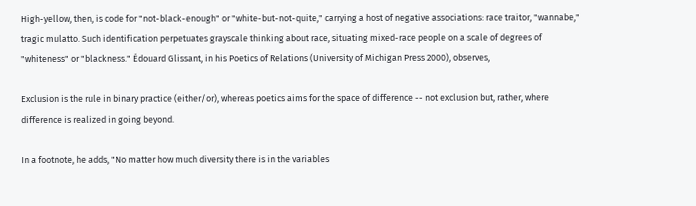High-yellow, then, is code for "not-black-enough" or "white-but-not-quite," carrying a host of negative associations: race traitor, "wannabe," tragic mulatto. Such identification perpetuates grayscale thinking about race, situating mixed-race people on a scale of degrees of "whiteness" or "blackness." Édouard Glissant, in his Poetics of Relations (University of Michigan Press 2000), observes,

Exclusion is the rule in binary practice (either/or), whereas poetics aims for the space of difference -- not exclusion but, rather, where difference is realized in going beyond.

In a footnote, he adds, "No matter how much diversity there is in the variables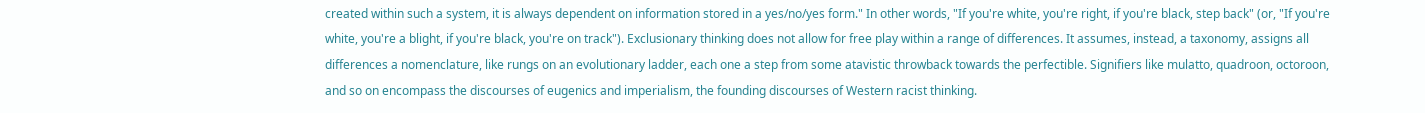created within such a system, it is always dependent on information stored in a yes/no/yes form." In other words, "If you're white, you're right, if you're black, step back" (or, "If you're white, you're a blight, if you're black, you're on track"). Exclusionary thinking does not allow for free play within a range of differences. It assumes, instead, a taxonomy, assigns all differences a nomenclature, like rungs on an evolutionary ladder, each one a step from some atavistic throwback towards the perfectible. Signifiers like mulatto, quadroon, octoroon, and so on encompass the discourses of eugenics and imperialism, the founding discourses of Western racist thinking.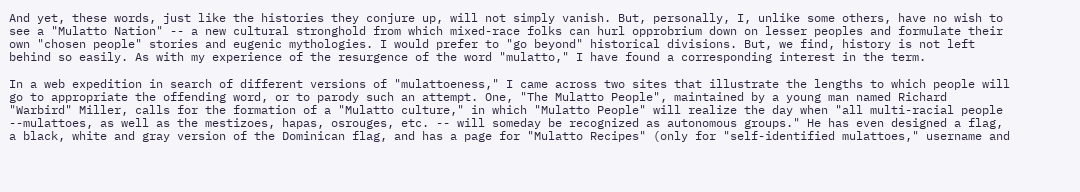And yet, these words, just like the histories they conjure up, will not simply vanish. But, personally, I, unlike some others, have no wish to see a "Mulatto Nation" -- a new cultural stronghold from which mixed-race folks can hurl opprobrium down on lesser peoples and formulate their own "chosen people" stories and eugenic mythologies. I would prefer to "go beyond" historical divisions. But, we find, history is not left behind so easily. As with my experience of the resurgence of the word "mulatto," I have found a corresponding interest in the term.

In a web expedition in search of different versions of "mulattoeness," I came across two sites that illustrate the lengths to which people will go to appropriate the offending word, or to parody such an attempt. One, "The Mulatto People", maintained by a young man named Richard "Warbird" Miller, calls for the formation of a "Mulatto culture," in which "Mulatto People" will realize the day when "all multi-racial people --mulattoes, as well as the mestizoes, hapas, osrouges, etc. -- will someday be recognized as autonomous groups." He has even designed a flag, a black, white and gray version of the Dominican flag, and has a page for "Mulatto Recipes" (only for "self-identified mulattoes," username and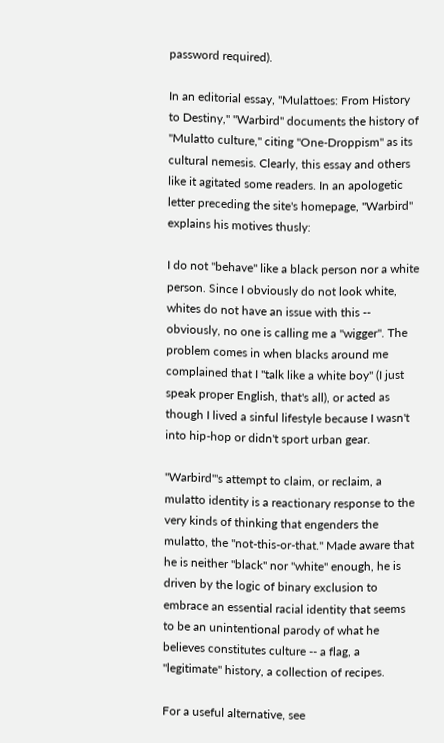password required).

In an editorial essay, "Mulattoes: From History to Destiny," "Warbird" documents the history of "Mulatto culture," citing "One-Droppism" as its cultural nemesis. Clearly, this essay and others like it agitated some readers. In an apologetic letter preceding the site's homepage, "Warbird" explains his motives thusly:

I do not "behave" like a black person nor a white person. Since I obviously do not look white, whites do not have an issue with this -- obviously, no one is calling me a "wigger". The problem comes in when blacks around me complained that I "talk like a white boy" (I just speak proper English, that's all), or acted as though I lived a sinful lifestyle because I wasn't into hip-hop or didn't sport urban gear.

"Warbird"'s attempt to claim, or reclaim, a mulatto identity is a reactionary response to the very kinds of thinking that engenders the mulatto, the "not-this-or-that." Made aware that he is neither "black" nor "white" enough, he is driven by the logic of binary exclusion to embrace an essential racial identity that seems to be an unintentional parody of what he believes constitutes culture -- a flag, a "legitimate" history, a collection of recipes.

For a useful alternative, see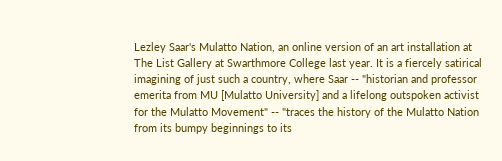Lezley Saar's Mulatto Nation, an online version of an art installation at The List Gallery at Swarthmore College last year. It is a fiercely satirical imagining of just such a country, where Saar -- "historian and professor emerita from MU [Mulatto University] and a lifelong outspoken activist for the Mulatto Movement" -- "traces the history of the Mulatto Nation from its bumpy beginnings to its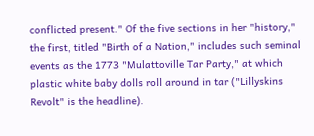conflicted present." Of the five sections in her "history," the first, titled "Birth of a Nation," includes such seminal events as the 1773 "Mulattoville Tar Party," at which plastic white baby dolls roll around in tar ("Lillyskins Revolt" is the headline).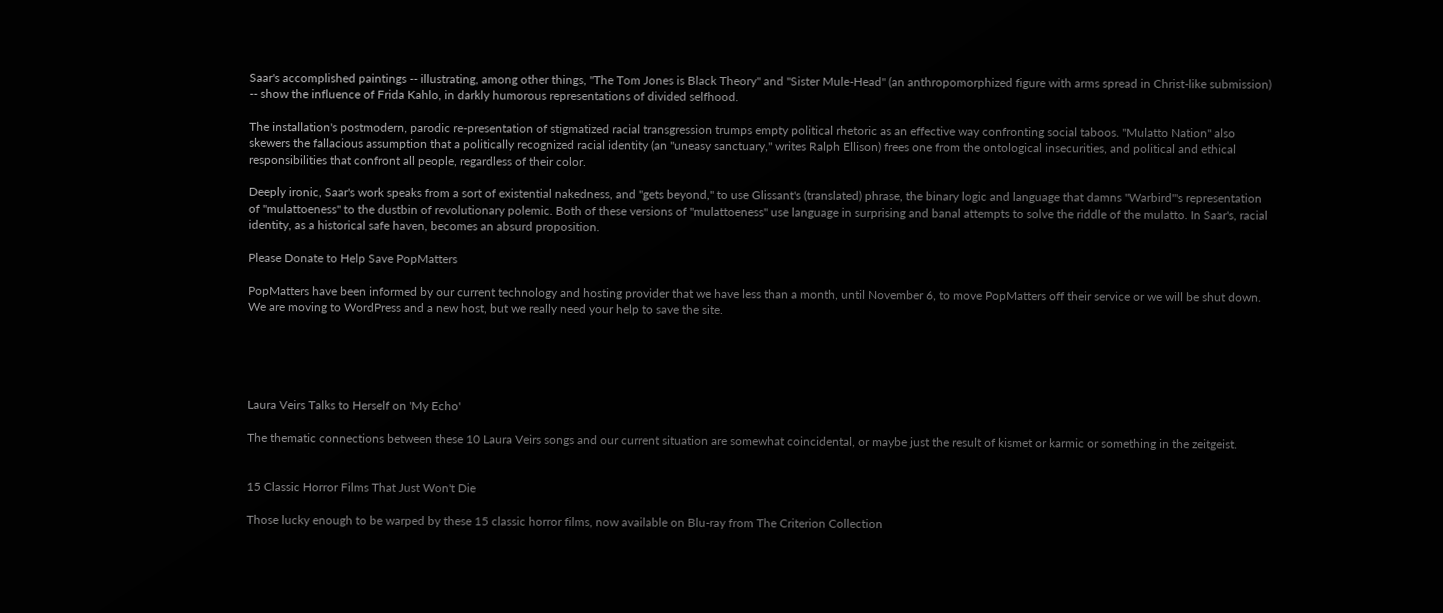Saar's accomplished paintings -- illustrating, among other things, "The Tom Jones is Black Theory" and "Sister Mule-Head" (an anthropomorphized figure with arms spread in Christ-like submission) -- show the influence of Frida Kahlo, in darkly humorous representations of divided selfhood.

The installation's postmodern, parodic re-presentation of stigmatized racial transgression trumps empty political rhetoric as an effective way confronting social taboos. "Mulatto Nation" also skewers the fallacious assumption that a politically recognized racial identity (an "uneasy sanctuary," writes Ralph Ellison) frees one from the ontological insecurities, and political and ethical responsibilities that confront all people, regardless of their color.

Deeply ironic, Saar's work speaks from a sort of existential nakedness, and "gets beyond," to use Glissant's (translated) phrase, the binary logic and language that damns "Warbird"'s representation of "mulattoeness" to the dustbin of revolutionary polemic. Both of these versions of "mulattoeness" use language in surprising and banal attempts to solve the riddle of the mulatto. In Saar's, racial identity, as a historical safe haven, becomes an absurd proposition.

Please Donate to Help Save PopMatters

PopMatters have been informed by our current technology and hosting provider that we have less than a month, until November 6, to move PopMatters off their service or we will be shut down. We are moving to WordPress and a new host, but we really need your help to save the site.





Laura Veirs Talks to Herself on 'My Echo'

The thematic connections between these 10 Laura Veirs songs and our current situation are somewhat coincidental, or maybe just the result of kismet or karmic or something in the zeitgeist.


15 Classic Horror Films That Just Won't Die

Those lucky enough to be warped by these 15 classic horror films, now available on Blu-ray from The Criterion Collection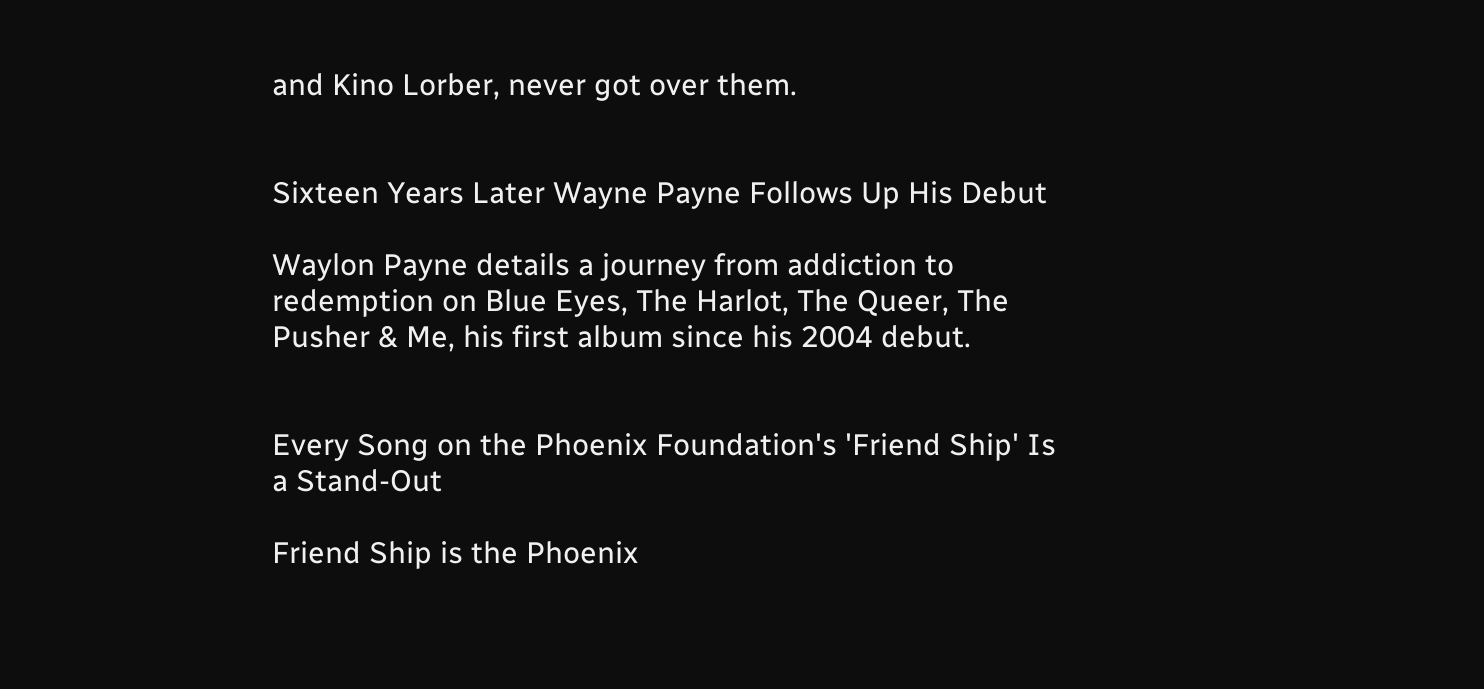and Kino Lorber, never got over them.


Sixteen Years Later Wayne Payne Follows Up His Debut

Waylon Payne details a journey from addiction to redemption on Blue Eyes, The Harlot, The Queer, The Pusher & Me, his first album since his 2004 debut.


Every Song on the Phoenix Foundation's 'Friend Ship' Is a Stand-Out

Friend Ship is the Phoenix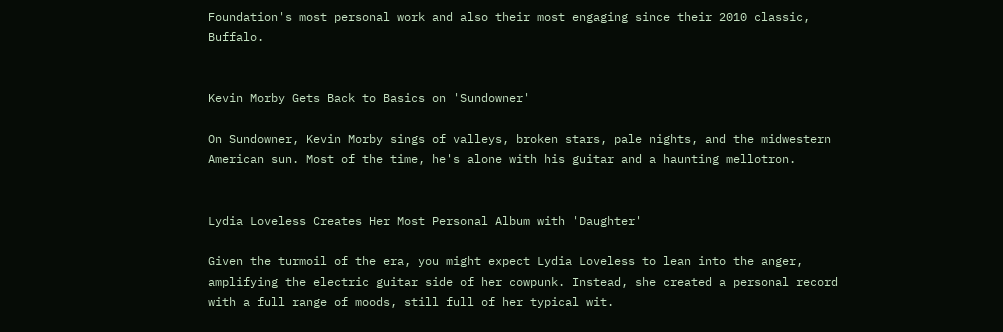Foundation's most personal work and also their most engaging since their 2010 classic, Buffalo.


Kevin Morby Gets Back to Basics on 'Sundowner'

On Sundowner, Kevin Morby sings of valleys, broken stars, pale nights, and the midwestern American sun. Most of the time, he's alone with his guitar and a haunting mellotron.


Lydia Loveless Creates Her Most Personal Album with 'Daughter'

Given the turmoil of the era, you might expect Lydia Loveless to lean into the anger, amplifying the electric guitar side of her cowpunk. Instead, she created a personal record with a full range of moods, still full of her typical wit.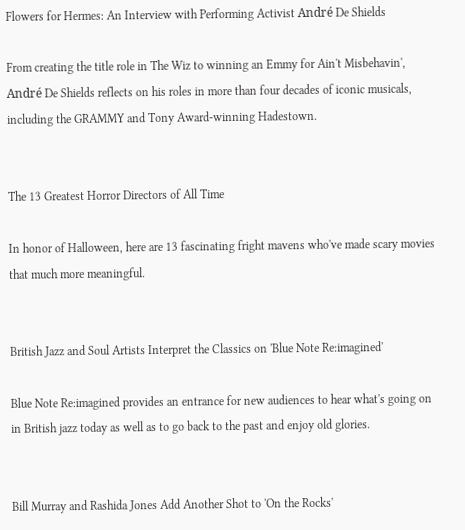Flowers for Hermes: An Interview with Performing Activist André De Shields

From creating the title role in The Wiz to winning an Emmy for Ain't Misbehavin', André De Shields reflects on his roles in more than four decades of iconic musicals, including the GRAMMY and Tony Award-winning Hadestown.


The 13 Greatest Horror Directors of All Time

In honor of Halloween, here are 13 fascinating fright mavens who've made scary movies that much more meaningful.


British Jazz and Soul Artists Interpret the Classics on 'Blue Note Re:imagined'

Blue Note Re:imagined provides an entrance for new audiences to hear what's going on in British jazz today as well as to go back to the past and enjoy old glories.


Bill Murray and Rashida Jones Add Another Shot to 'On the Rocks'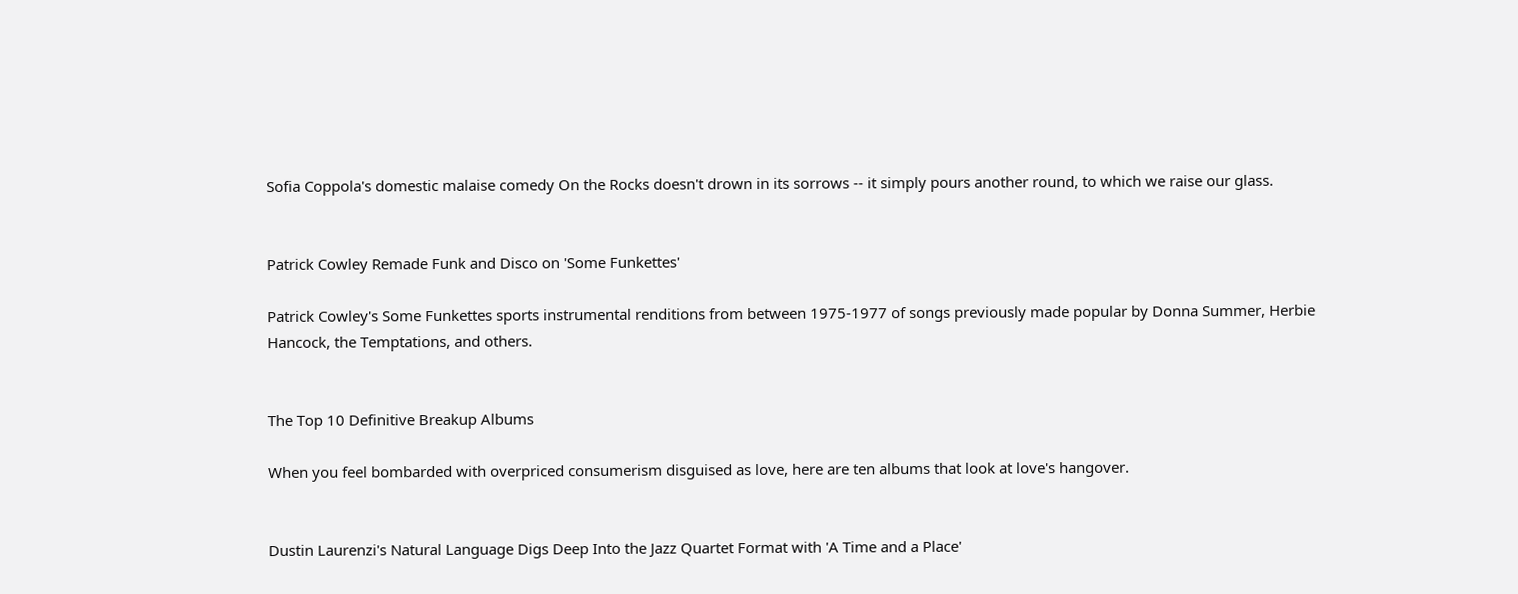Sofia Coppola's domestic malaise comedy On the Rocks doesn't drown in its sorrows -- it simply pours another round, to which we raise our glass.


Patrick Cowley Remade Funk and Disco on 'Some Funkettes'

Patrick Cowley's Some Funkettes sports instrumental renditions from between 1975-1977 of songs previously made popular by Donna Summer, Herbie Hancock, the Temptations, and others.


The Top 10 Definitive Breakup Albums

When you feel bombarded with overpriced consumerism disguised as love, here are ten albums that look at love's hangover.


Dustin Laurenzi's Natural Language Digs Deep Into the Jazz Quartet Format with 'A Time and a Place'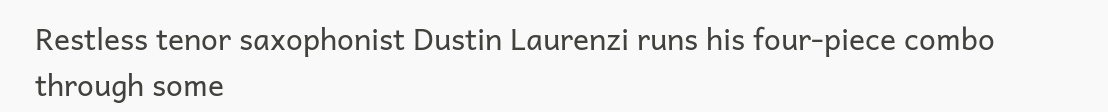Restless tenor saxophonist Dustin Laurenzi runs his four-piece combo through some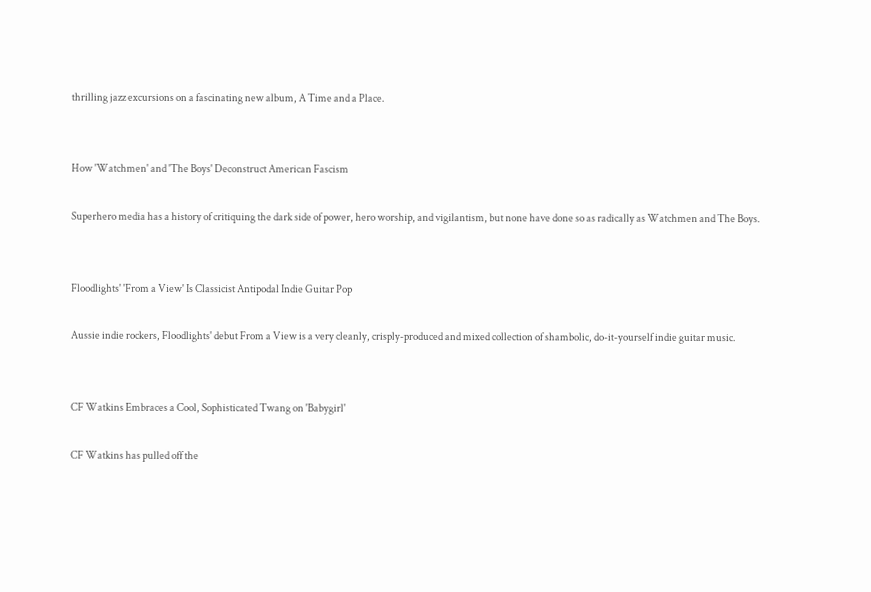thrilling jazz excursions on a fascinating new album, A Time and a Place.


How 'Watchmen' and 'The Boys' Deconstruct American Fascism

Superhero media has a history of critiquing the dark side of power, hero worship, and vigilantism, but none have done so as radically as Watchmen and The Boys.


Floodlights' 'From a View' Is Classicist Antipodal Indie Guitar Pop

Aussie indie rockers, Floodlights' debut From a View is a very cleanly, crisply-produced and mixed collection of shambolic, do-it-yourself indie guitar music.


CF Watkins Embraces a Cool, Sophisticated Twang on 'Babygirl'

CF Watkins has pulled off the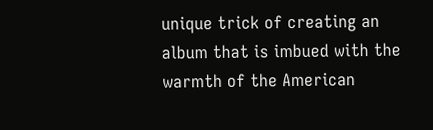unique trick of creating an album that is imbued with the warmth of the American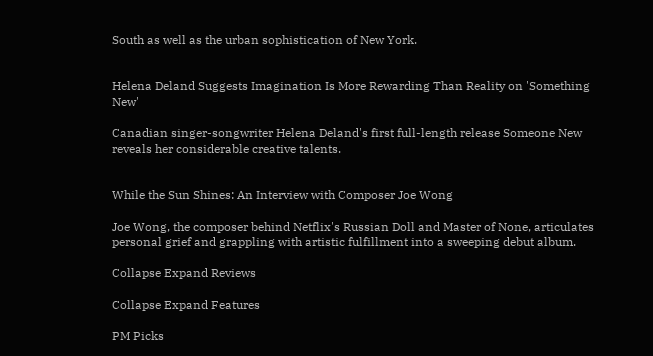South as well as the urban sophistication of New York.


Helena Deland Suggests Imagination Is More Rewarding Than Reality on 'Something New'

Canadian singer-songwriter Helena Deland's first full-length release Someone New reveals her considerable creative talents.


While the Sun Shines: An Interview with Composer Joe Wong

Joe Wong, the composer behind Netflix's Russian Doll and Master of None, articulates personal grief and grappling with artistic fulfillment into a sweeping debut album.

Collapse Expand Reviews

Collapse Expand Features

PM Picks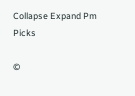Collapse Expand Pm Picks

©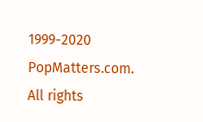1999-2020 PopMatters.com. All rights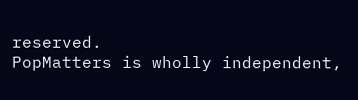reserved.
PopMatters is wholly independent,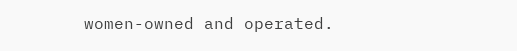women-owned and operated.